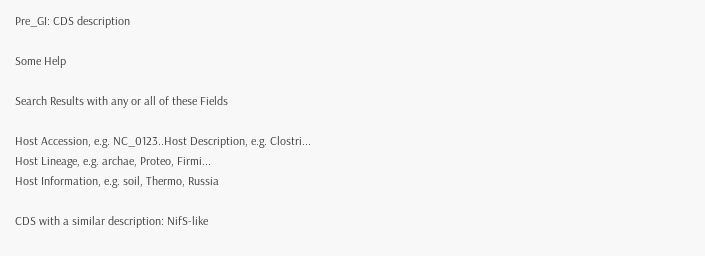Pre_GI: CDS description

Some Help

Search Results with any or all of these Fields

Host Accession, e.g. NC_0123..Host Description, e.g. Clostri...
Host Lineage, e.g. archae, Proteo, Firmi...
Host Information, e.g. soil, Thermo, Russia

CDS with a similar description: NifS-like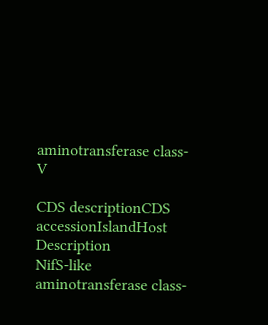aminotransferase class-V

CDS descriptionCDS accessionIslandHost Description
NifS-like aminotransferase class-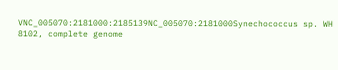VNC_005070:2181000:2185139NC_005070:2181000Synechococcus sp. WH 8102, complete genome